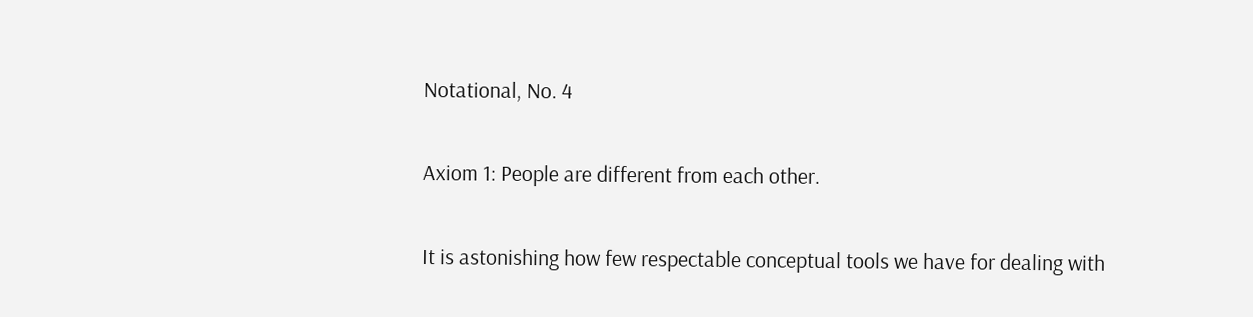Notational, No. 4

Axiom 1: People are different from each other.

It is astonishing how few respectable conceptual tools we have for dealing with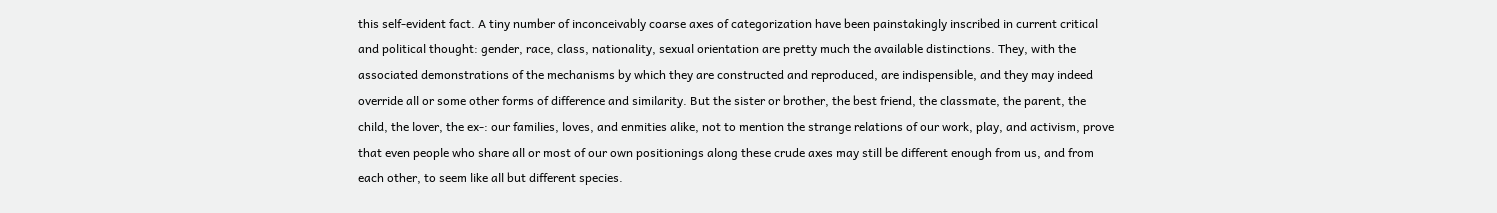this self-evident fact. A tiny number of inconceivably coarse axes of categorization have been painstakingly inscribed in current critical and political thought: gender, race, class, nationality, sexual orientation are pretty much the available distinctions. They, with the associated demonstrations of the mechanisms by which they are constructed and reproduced, are indispensible, and they may indeed override all or some other forms of difference and similarity. But the sister or brother, the best friend, the classmate, the parent, the child, the lover, the ex-: our families, loves, and enmities alike, not to mention the strange relations of our work, play, and activism, prove that even people who share all or most of our own positionings along these crude axes may still be different enough from us, and from each other, to seem like all but different species.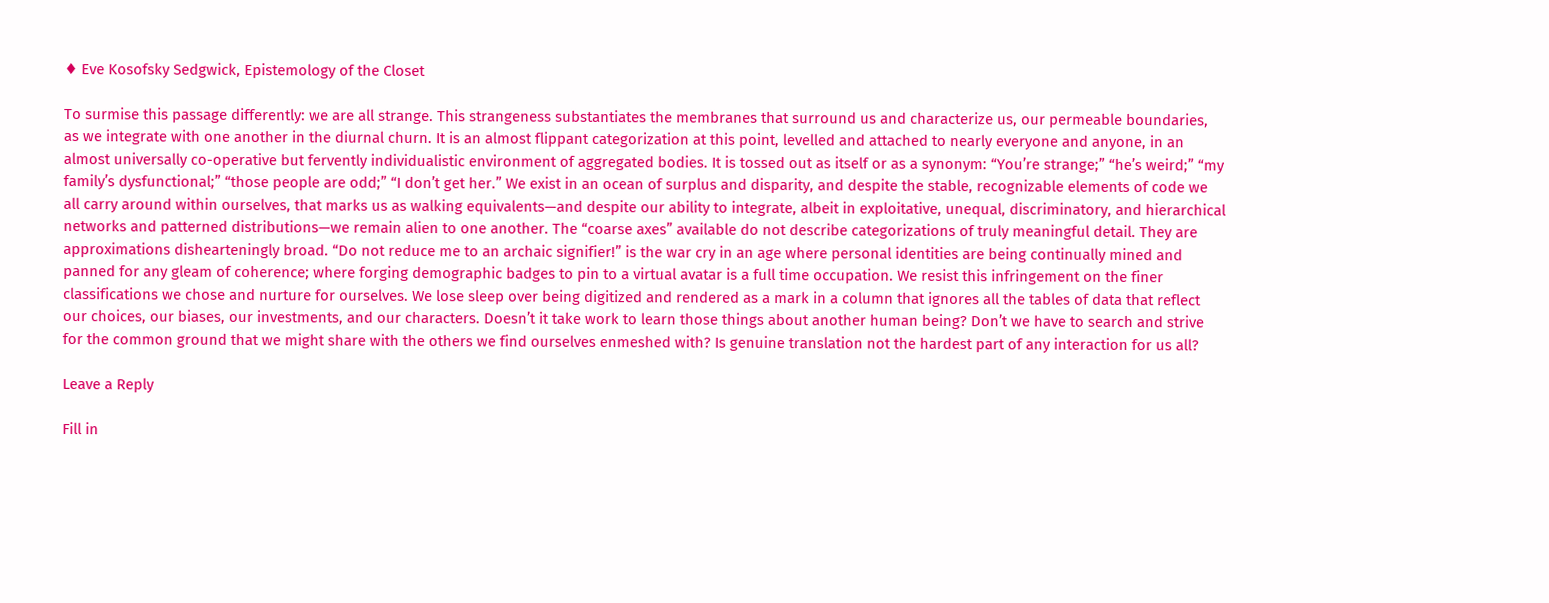♦ Eve Kosofsky Sedgwick, Epistemology of the Closet

To surmise this passage differently: we are all strange. This strangeness substantiates the membranes that surround us and characterize us, our permeable boundaries, as we integrate with one another in the diurnal churn. It is an almost flippant categorization at this point, levelled and attached to nearly everyone and anyone, in an almost universally co-operative but fervently individualistic environment of aggregated bodies. It is tossed out as itself or as a synonym: “You’re strange;” “he’s weird;” “my family’s dysfunctional;” “those people are odd;” “I don’t get her.” We exist in an ocean of surplus and disparity, and despite the stable, recognizable elements of code we all carry around within ourselves, that marks us as walking equivalents—and despite our ability to integrate, albeit in exploitative, unequal, discriminatory, and hierarchical networks and patterned distributions—we remain alien to one another. The “coarse axes” available do not describe categorizations of truly meaningful detail. They are approximations dishearteningly broad. “Do not reduce me to an archaic signifier!” is the war cry in an age where personal identities are being continually mined and panned for any gleam of coherence; where forging demographic badges to pin to a virtual avatar is a full time occupation. We resist this infringement on the finer classifications we chose and nurture for ourselves. We lose sleep over being digitized and rendered as a mark in a column that ignores all the tables of data that reflect our choices, our biases, our investments, and our characters. Doesn’t it take work to learn those things about another human being? Don’t we have to search and strive for the common ground that we might share with the others we find ourselves enmeshed with? Is genuine translation not the hardest part of any interaction for us all?

Leave a Reply

Fill in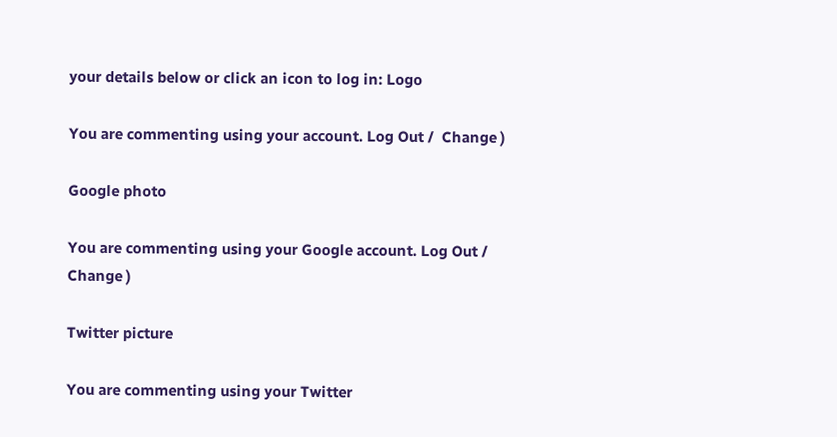your details below or click an icon to log in: Logo

You are commenting using your account. Log Out /  Change )

Google photo

You are commenting using your Google account. Log Out /  Change )

Twitter picture

You are commenting using your Twitter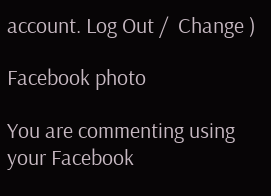account. Log Out /  Change )

Facebook photo

You are commenting using your Facebook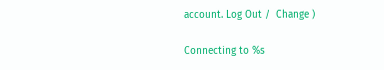account. Log Out /  Change )

Connecting to %s